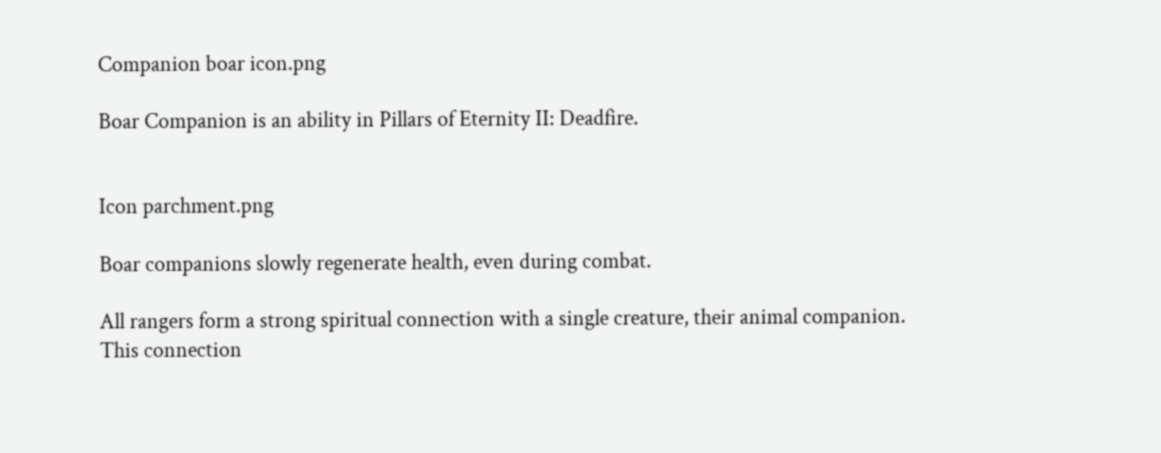Companion boar icon.png

Boar Companion is an ability in Pillars of Eternity II: Deadfire.


Icon parchment.png

Boar companions slowly regenerate health, even during combat.

All rangers form a strong spiritual connection with a single creature, their animal companion. This connection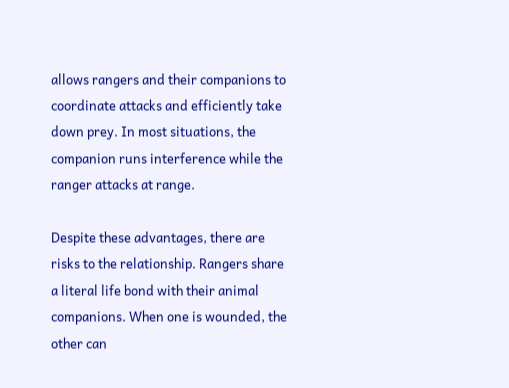allows rangers and their companions to coordinate attacks and efficiently take down prey. In most situations, the companion runs interference while the ranger attacks at range.

Despite these advantages, there are risks to the relationship. Rangers share a literal life bond with their animal companions. When one is wounded, the other can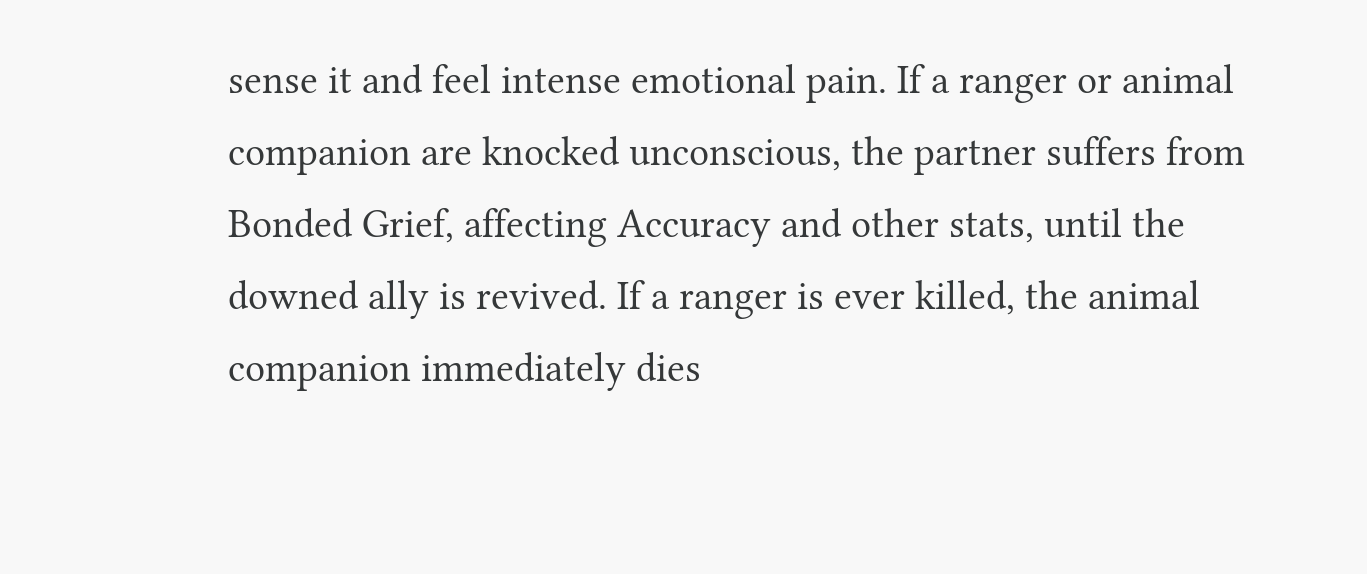sense it and feel intense emotional pain. If a ranger or animal companion are knocked unconscious, the partner suffers from Bonded Grief, affecting Accuracy and other stats, until the downed ally is revived. If a ranger is ever killed, the animal companion immediately dies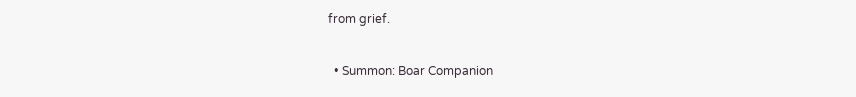from grief.


  • Summon: Boar Companion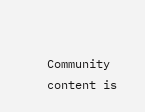Community content is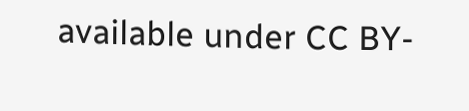available under CC BY-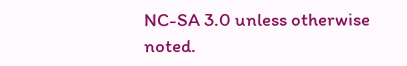NC-SA 3.0 unless otherwise noted.